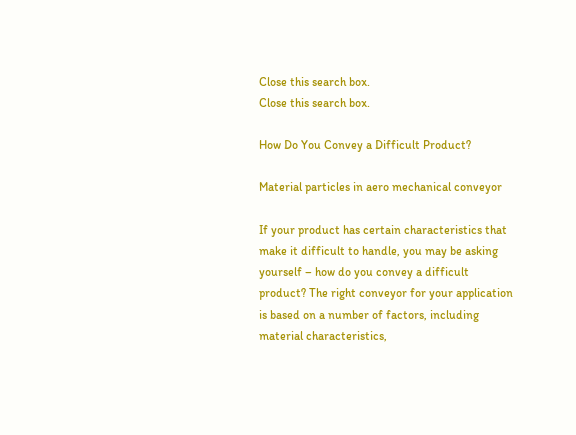Close this search box.
Close this search box.

How Do You Convey a Difficult Product?

Material particles in aero mechanical conveyor

If your product has certain characteristics that make it difficult to handle, you may be asking yourself – how do you convey a difficult product? The right conveyor for your application is based on a number of factors, including material characteristics,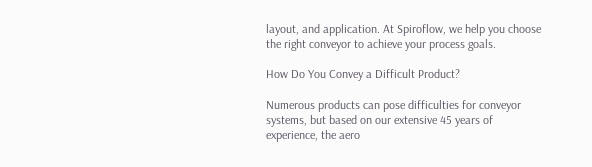layout, and application. At Spiroflow, we help you choose the right conveyor to achieve your process goals.

How Do You Convey a Difficult Product?

Numerous products can pose difficulties for conveyor systems, but based on our extensive 45 years of experience, the aero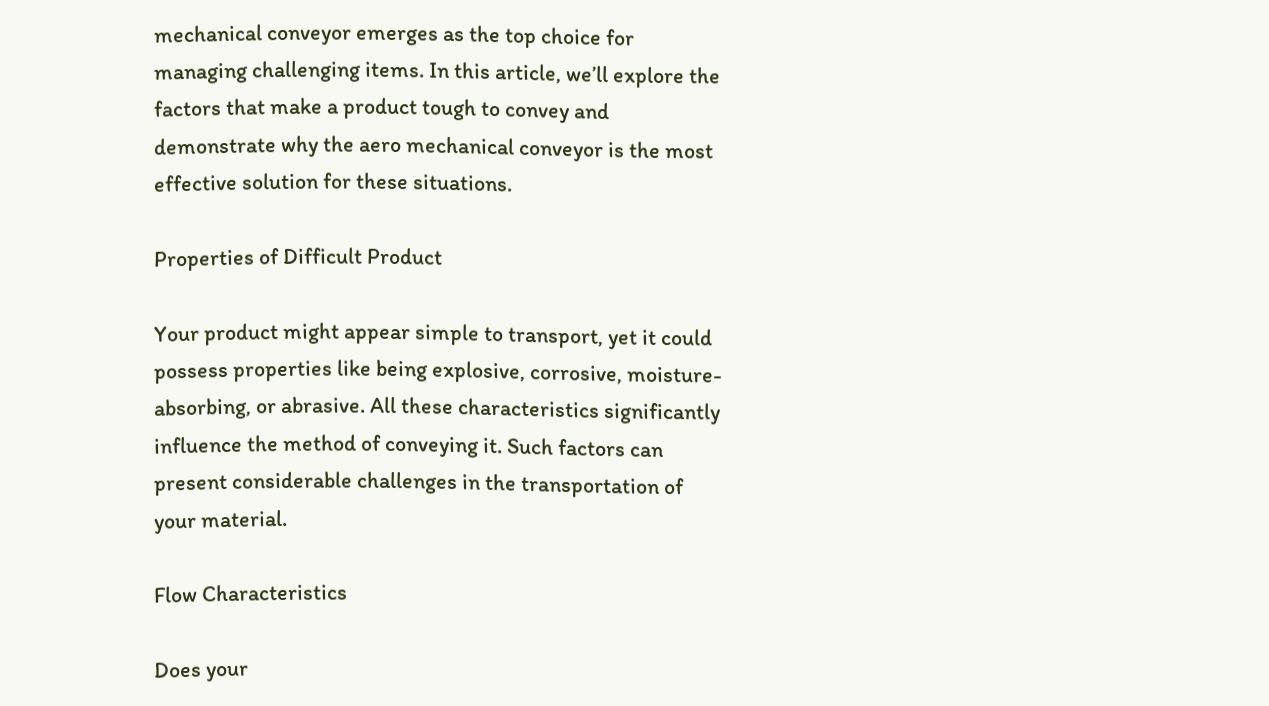mechanical conveyor emerges as the top choice for managing challenging items. In this article, we’ll explore the factors that make a product tough to convey and demonstrate why the aero mechanical conveyor is the most effective solution for these situations.

Properties of Difficult Product

Your product might appear simple to transport, yet it could possess properties like being explosive, corrosive, moisture-absorbing, or abrasive. All these characteristics significantly influence the method of conveying it. Such factors can present considerable challenges in the transportation of your material.

Flow Characteristics

Does your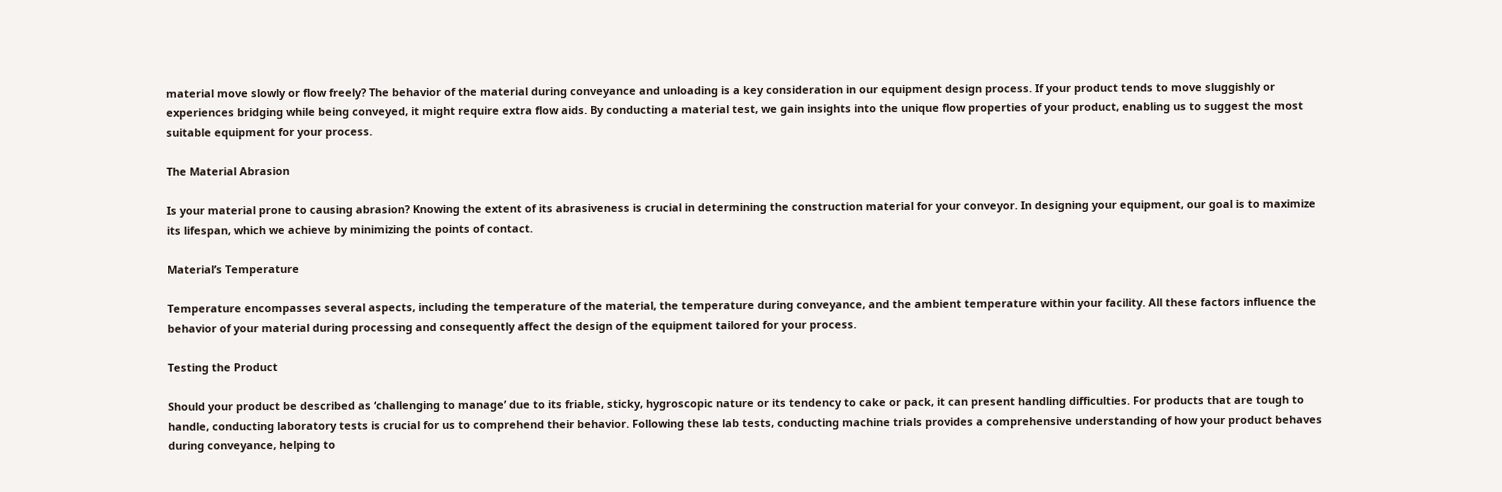material move slowly or flow freely? The behavior of the material during conveyance and unloading is a key consideration in our equipment design process. If your product tends to move sluggishly or experiences bridging while being conveyed, it might require extra flow aids. By conducting a material test, we gain insights into the unique flow properties of your product, enabling us to suggest the most suitable equipment for your process.

The Material Abrasion

Is your material prone to causing abrasion? Knowing the extent of its abrasiveness is crucial in determining the construction material for your conveyor. In designing your equipment, our goal is to maximize its lifespan, which we achieve by minimizing the points of contact.

Material’s Temperature

Temperature encompasses several aspects, including the temperature of the material, the temperature during conveyance, and the ambient temperature within your facility. All these factors influence the behavior of your material during processing and consequently affect the design of the equipment tailored for your process.

Testing the Product

Should your product be described as ‘challenging to manage’ due to its friable, sticky, hygroscopic nature or its tendency to cake or pack, it can present handling difficulties. For products that are tough to handle, conducting laboratory tests is crucial for us to comprehend their behavior. Following these lab tests, conducting machine trials provides a comprehensive understanding of how your product behaves during conveyance, helping to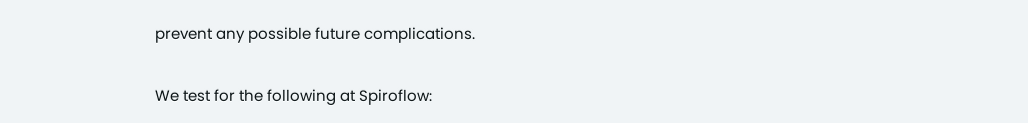prevent any possible future complications.

We test for the following at Spiroflow: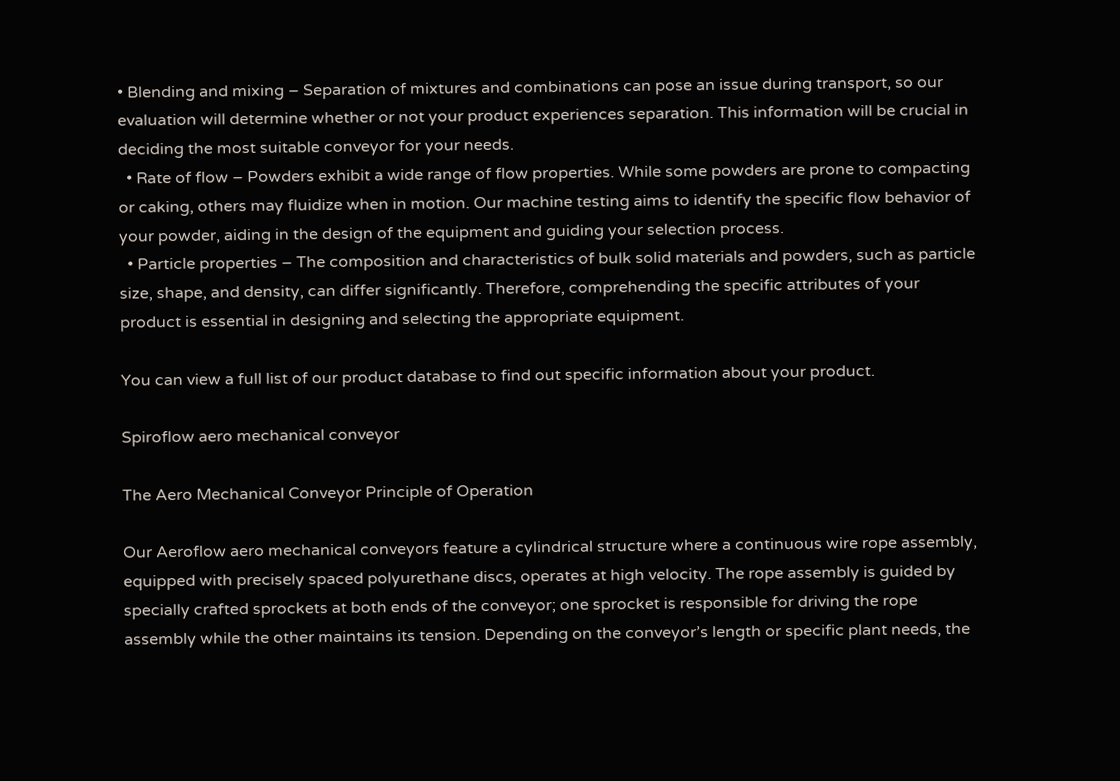• Blending and mixing – Separation of mixtures and combinations can pose an issue during transport, so our evaluation will determine whether or not your product experiences separation. This information will be crucial in deciding the most suitable conveyor for your needs.
  • Rate of flow – Powders exhibit a wide range of flow properties. While some powders are prone to compacting or caking, others may fluidize when in motion. Our machine testing aims to identify the specific flow behavior of your powder, aiding in the design of the equipment and guiding your selection process.
  • Particle properties – The composition and characteristics of bulk solid materials and powders, such as particle size, shape, and density, can differ significantly. Therefore, comprehending the specific attributes of your product is essential in designing and selecting the appropriate equipment.

You can view a full list of our product database to find out specific information about your product.

Spiroflow aero mechanical conveyor

The Aero Mechanical Conveyor Principle of Operation

Our Aeroflow aero mechanical conveyors feature a cylindrical structure where a continuous wire rope assembly, equipped with precisely spaced polyurethane discs, operates at high velocity. The rope assembly is guided by specially crafted sprockets at both ends of the conveyor; one sprocket is responsible for driving the rope assembly while the other maintains its tension. Depending on the conveyor’s length or specific plant needs, the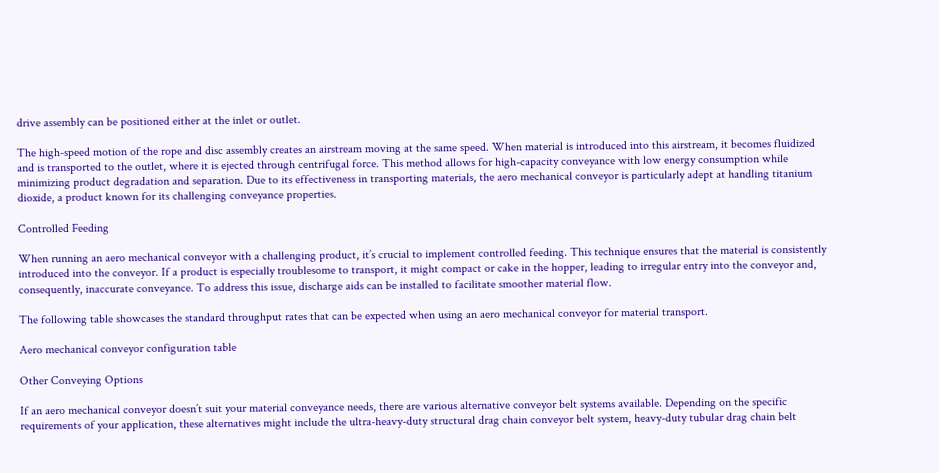drive assembly can be positioned either at the inlet or outlet.

The high-speed motion of the rope and disc assembly creates an airstream moving at the same speed. When material is introduced into this airstream, it becomes fluidized and is transported to the outlet, where it is ejected through centrifugal force. This method allows for high-capacity conveyance with low energy consumption while minimizing product degradation and separation. Due to its effectiveness in transporting materials, the aero mechanical conveyor is particularly adept at handling titanium dioxide, a product known for its challenging conveyance properties.

Controlled Feeding

When running an aero mechanical conveyor with a challenging product, it’s crucial to implement controlled feeding. This technique ensures that the material is consistently introduced into the conveyor. If a product is especially troublesome to transport, it might compact or cake in the hopper, leading to irregular entry into the conveyor and, consequently, inaccurate conveyance. To address this issue, discharge aids can be installed to facilitate smoother material flow.

The following table showcases the standard throughput rates that can be expected when using an aero mechanical conveyor for material transport.

Aero mechanical conveyor configuration table

Other Conveying Options

If an aero mechanical conveyor doesn’t suit your material conveyance needs, there are various alternative conveyor belt systems available. Depending on the specific requirements of your application, these alternatives might include the ultra-heavy-duty structural drag chain conveyor belt system, heavy-duty tubular drag chain belt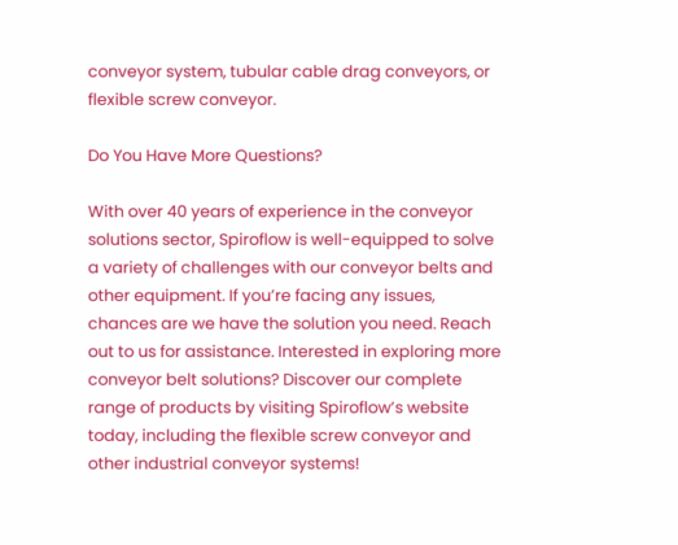conveyor system, tubular cable drag conveyors, or flexible screw conveyor.

Do You Have More Questions?

With over 40 years of experience in the conveyor solutions sector, Spiroflow is well-equipped to solve a variety of challenges with our conveyor belts and other equipment. If you’re facing any issues, chances are we have the solution you need. Reach out to us for assistance. Interested in exploring more conveyor belt solutions? Discover our complete range of products by visiting Spiroflow’s website today, including the flexible screw conveyor and other industrial conveyor systems!